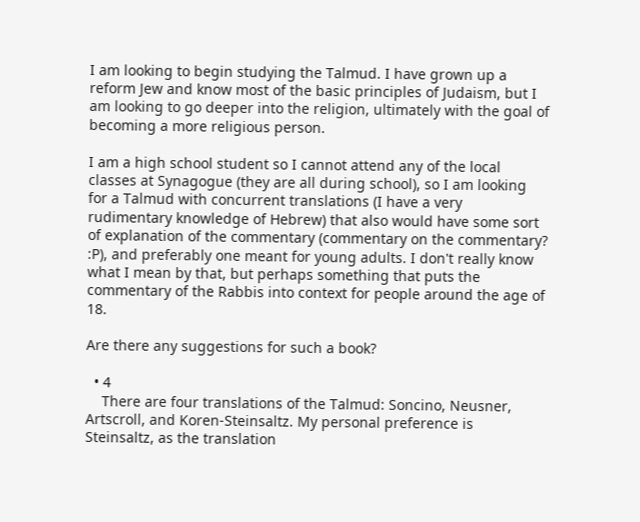I am looking to begin studying the Talmud. I have grown up a reform Jew and know most of the basic principles of Judaism, but I am looking to go deeper into the religion, ultimately with the goal of becoming a more religious person.

I am a high school student so I cannot attend any of the local classes at Synagogue (they are all during school), so I am looking for a Talmud with concurrent translations (I have a very rudimentary knowledge of Hebrew) that also would have some sort of explanation of the commentary (commentary on the commentary? :P), and preferably one meant for young adults. I don't really know what I mean by that, but perhaps something that puts the commentary of the Rabbis into context for people around the age of 18.

Are there any suggestions for such a book?

  • 4
    There are four translations of the Talmud: Soncino, Neusner, Artscroll, and Koren-Steinsaltz. My personal preference is Steinsaltz, as the translation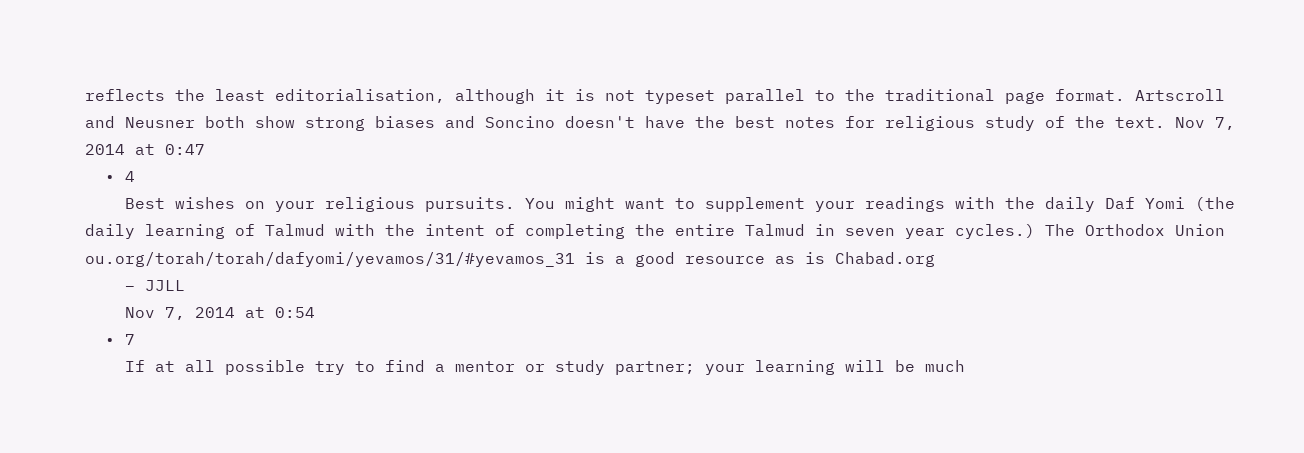reflects the least editorialisation, although it is not typeset parallel to the traditional page format. Artscroll and Neusner both show strong biases and Soncino doesn't have the best notes for religious study of the text. Nov 7, 2014 at 0:47
  • 4
    Best wishes on your religious pursuits. You might want to supplement your readings with the daily Daf Yomi (the daily learning of Talmud with the intent of completing the entire Talmud in seven year cycles.) The Orthodox Union ou.org/torah/torah/dafyomi/yevamos/31/#yevamos_31 is a good resource as is Chabad.org
    – JJLL
    Nov 7, 2014 at 0:54
  • 7
    If at all possible try to find a mentor or study partner; your learning will be much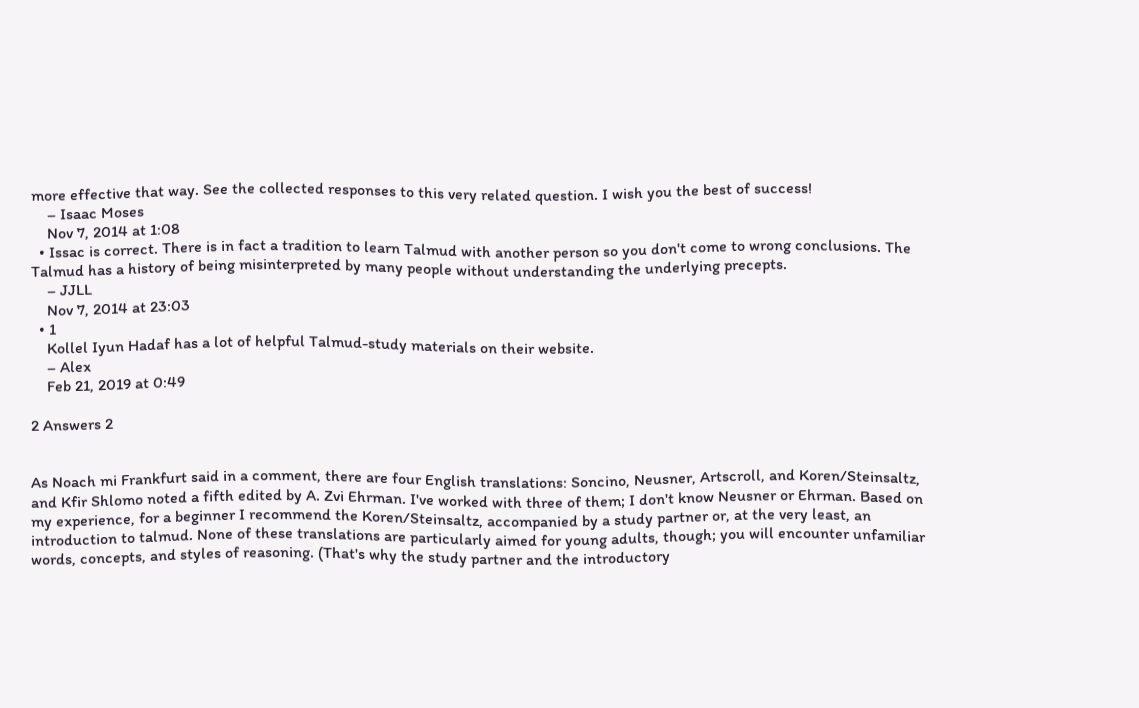more effective that way. See the collected responses to this very related question. I wish you the best of success!
    – Isaac Moses
    Nov 7, 2014 at 1:08
  • Issac is correct. There is in fact a tradition to learn Talmud with another person so you don't come to wrong conclusions. The Talmud has a history of being misinterpreted by many people without understanding the underlying precepts.
    – JJLL
    Nov 7, 2014 at 23:03
  • 1
    Kollel Iyun Hadaf has a lot of helpful Talmud-study materials on their website.
    – Alex
    Feb 21, 2019 at 0:49

2 Answers 2


As Noach mi Frankfurt said in a comment, there are four English translations: Soncino, Neusner, Artscroll, and Koren/Steinsaltz, and Kfir Shlomo noted a fifth edited by A. Zvi Ehrman. I've worked with three of them; I don't know Neusner or Ehrman. Based on my experience, for a beginner I recommend the Koren/Steinsaltz, accompanied by a study partner or, at the very least, an introduction to talmud. None of these translations are particularly aimed for young adults, though; you will encounter unfamiliar words, concepts, and styles of reasoning. (That's why the study partner and the introductory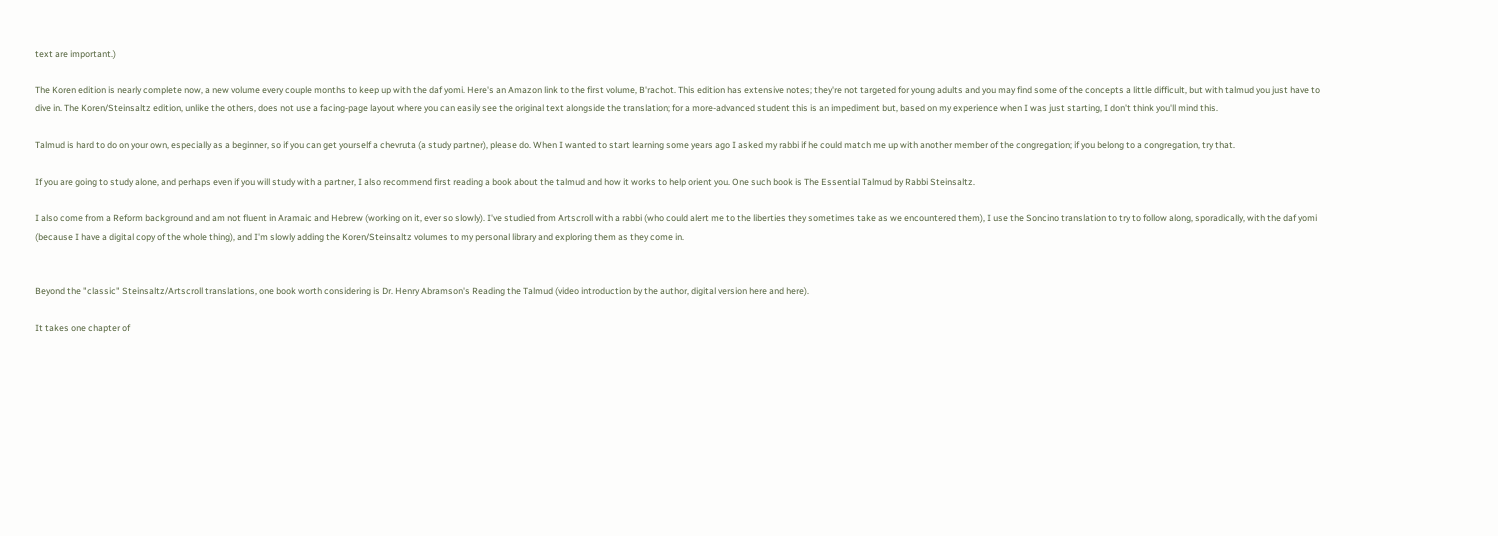text are important.)

The Koren edition is nearly complete now, a new volume every couple months to keep up with the daf yomi. Here's an Amazon link to the first volume, B'rachot. This edition has extensive notes; they're not targeted for young adults and you may find some of the concepts a little difficult, but with talmud you just have to dive in. The Koren/Steinsaltz edition, unlike the others, does not use a facing-page layout where you can easily see the original text alongside the translation; for a more-advanced student this is an impediment but, based on my experience when I was just starting, I don't think you'll mind this.

Talmud is hard to do on your own, especially as a beginner, so if you can get yourself a chevruta (a study partner), please do. When I wanted to start learning some years ago I asked my rabbi if he could match me up with another member of the congregation; if you belong to a congregation, try that.

If you are going to study alone, and perhaps even if you will study with a partner, I also recommend first reading a book about the talmud and how it works to help orient you. One such book is The Essential Talmud by Rabbi Steinsaltz.

I also come from a Reform background and am not fluent in Aramaic and Hebrew (working on it, ever so slowly). I've studied from Artscroll with a rabbi (who could alert me to the liberties they sometimes take as we encountered them), I use the Soncino translation to try to follow along, sporadically, with the daf yomi (because I have a digital copy of the whole thing), and I'm slowly adding the Koren/Steinsaltz volumes to my personal library and exploring them as they come in.


Beyond the "classic" Steinsaltz/Artscroll translations, one book worth considering is Dr. Henry Abramson's Reading the Talmud (video introduction by the author, digital version here and here).

It takes one chapter of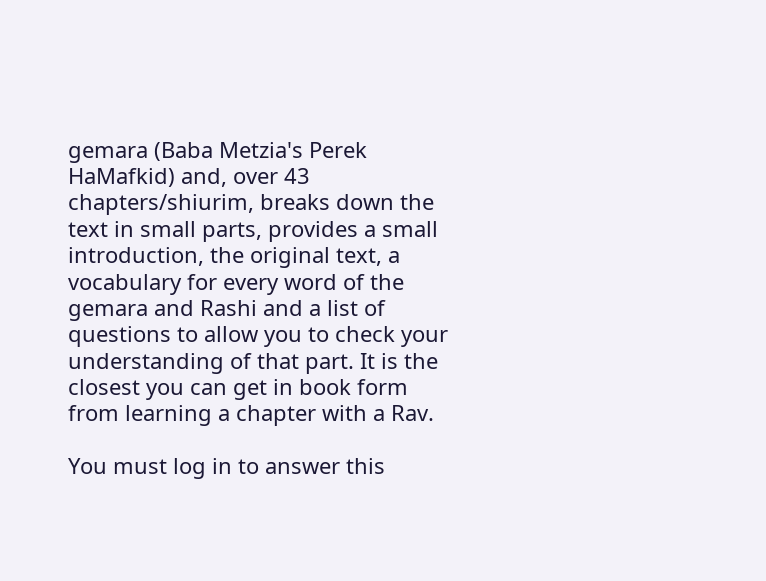gemara (Baba Metzia's Perek HaMafkid) and, over 43 chapters/shiurim, breaks down the text in small parts, provides a small introduction, the original text, a vocabulary for every word of the gemara and Rashi and a list of questions to allow you to check your understanding of that part. It is the closest you can get in book form from learning a chapter with a Rav.

You must log in to answer this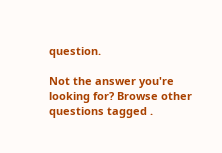question.

Not the answer you're looking for? Browse other questions tagged .